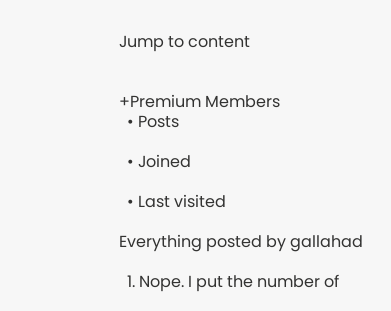Jump to content


+Premium Members
  • Posts

  • Joined

  • Last visited

Everything posted by gallahad

  1. Nope. I put the number of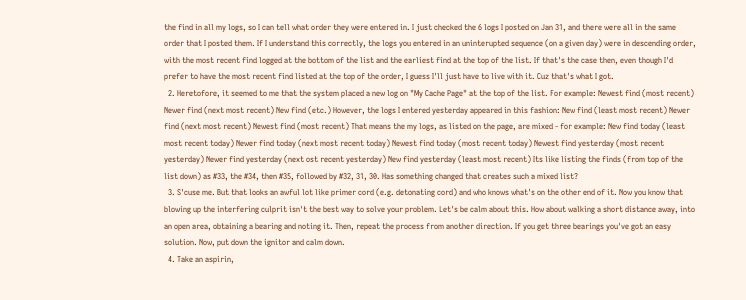the find in all my logs, so I can tell what order they were entered in. I just checked the 6 logs I posted on Jan 31, and there were all in the same order that I posted them. If I understand this correctly, the logs you entered in an uninterupted sequence (on a given day) were in descending order, with the most recent find logged at the bottom of the list and the earliest find at the top of the list. If that's the case then, even though I'd prefer to have the most recent find listed at the top of the order, I guess I'll just have to live with it. Cuz that's what I got.
  2. Heretofore, it seemed to me that the system placed a new log on "My Cache Page" at the top of the list. For example: Newest find (most recent) Newer find (next most recent) New find (etc.) However, the logs I entered yesterday appeared in this fashion: New find (least most recent) Newer find (next most recent) Newest find (most recent) That means the my logs, as listed on the page, are mixed - for example: New find today (least most recent today) Newer find today (next most recent today) Newest find today (most recent today) Newest find yesterday (most recent yesterday) Newer find yesterday (next ost recent yesterday) New find yesterday (least most recent) Its like listing the finds (from top of the list down) as #33, the #34, then #35, followed by #32, 31, 30. Has something changed that creates such a mixed list?
  3. S'cuse me. But that looks an awful lot like primer cord (e.g. detonating cord) and who knows what's on the other end of it. Now you know that blowing up the interfering culprit isn't the best way to solve your problem. Let's be calm about this. How about walking a short distance away, into an open area, obtaining a bearing and noting it. Then, repeat the process from another direction. If you get three bearings you've got an easy solution. Now, put down the ignitor and calm down.
  4. Take an aspirin,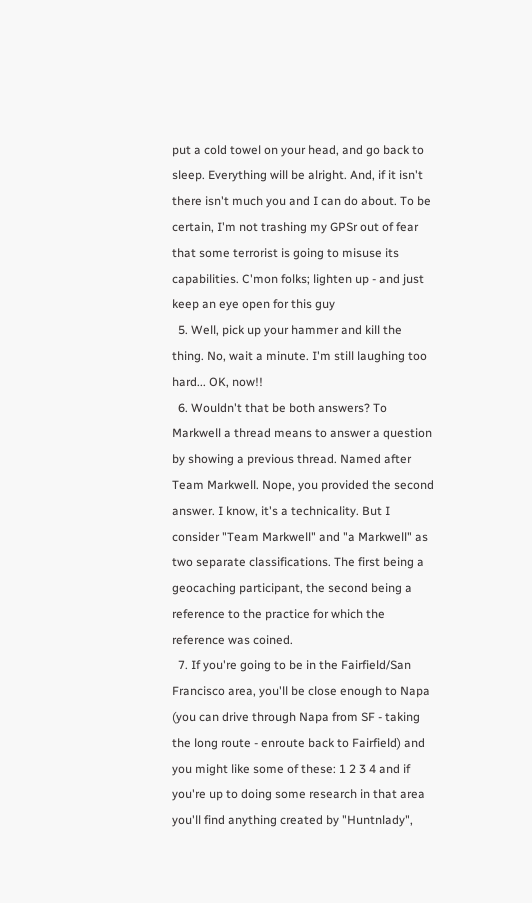put a cold towel on your head, and go back to sleep. Everything will be alright. And, if it isn't there isn't much you and I can do about. To be certain, I'm not trashing my GPSr out of fear that some terrorist is going to misuse its capabilities. C'mon folks; lighten up - and just keep an eye open for this guy
  5. Well, pick up your hammer and kill the thing. No, wait a minute. I'm still laughing too hard... OK, now!!
  6. Wouldn't that be both answers? To Markwell a thread means to answer a question by showing a previous thread. Named after Team Markwell. Nope, you provided the second answer. I know, it's a technicality. But I consider "Team Markwell" and "a Markwell" as two separate classifications. The first being a geocaching participant, the second being a reference to the practice for which the reference was coined.
  7. If you're going to be in the Fairfield/San Francisco area, you'll be close enough to Napa (you can drive through Napa from SF - taking the long route - enroute back to Fairfield) and you might like some of these: 1 2 3 4 and if you're up to doing some research in that area you'll find anything created by "Huntnlady",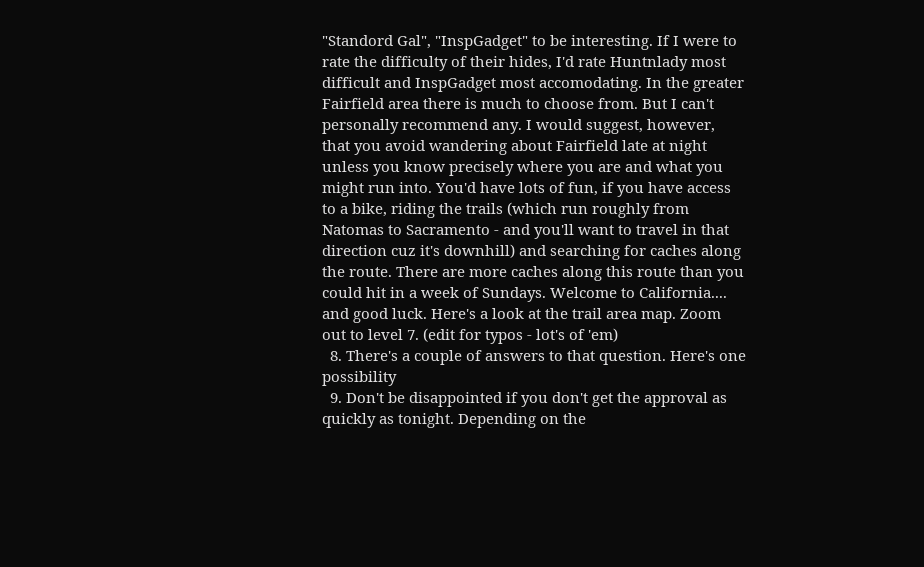"Standord Gal", "InspGadget" to be interesting. If I were to rate the difficulty of their hides, I'd rate Huntnlady most difficult and InspGadget most accomodating. In the greater Fairfield area there is much to choose from. But I can't personally recommend any. I would suggest, however, that you avoid wandering about Fairfield late at night unless you know precisely where you are and what you might run into. You'd have lots of fun, if you have access to a bike, riding the trails (which run roughly from Natomas to Sacramento - and you'll want to travel in that direction cuz it's downhill) and searching for caches along the route. There are more caches along this route than you could hit in a week of Sundays. Welcome to California.... and good luck. Here's a look at the trail area map. Zoom out to level 7. (edit for typos - lot's of 'em)
  8. There's a couple of answers to that question. Here's one possibility
  9. Don't be disappointed if you don't get the approval as quickly as tonight. Depending on the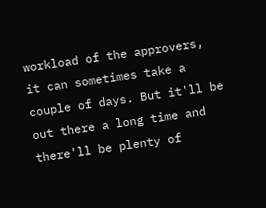workload of the approvers, it can sometimes take a couple of days. But it'll be out there a long time and there'll be plenty of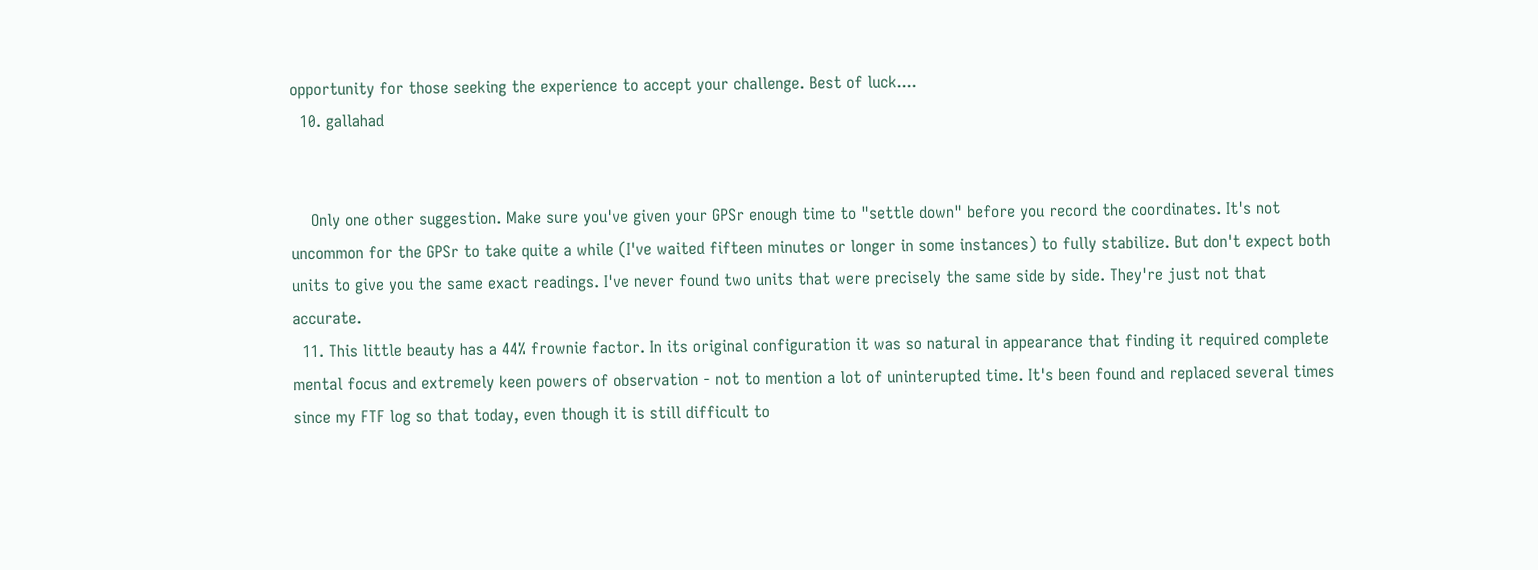opportunity for those seeking the experience to accept your challenge. Best of luck....
  10. gallahad


    Only one other suggestion. Make sure you've given your GPSr enough time to "settle down" before you record the coordinates. It's not uncommon for the GPSr to take quite a while (I've waited fifteen minutes or longer in some instances) to fully stabilize. But don't expect both units to give you the same exact readings. I've never found two units that were precisely the same side by side. They're just not that accurate.
  11. This little beauty has a 44% frownie factor. In its original configuration it was so natural in appearance that finding it required complete mental focus and extremely keen powers of observation - not to mention a lot of uninterupted time. It's been found and replaced several times since my FTF log so that today, even though it is still difficult to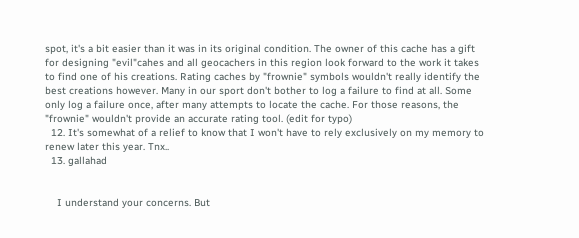spot, it's a bit easier than it was in its original condition. The owner of this cache has a gift for designing "evil"cahes and all geocachers in this region look forward to the work it takes to find one of his creations. Rating caches by "frownie" symbols wouldn't really identify the best creations however. Many in our sport don't bother to log a failure to find at all. Some only log a failure once, after many attempts to locate the cache. For those reasons, the "frownie" wouldn't provide an accurate rating tool. (edit for typo)
  12. It's somewhat of a relief to know that I won't have to rely exclusively on my memory to renew later this year. Tnx..
  13. gallahad


    I understand your concerns. But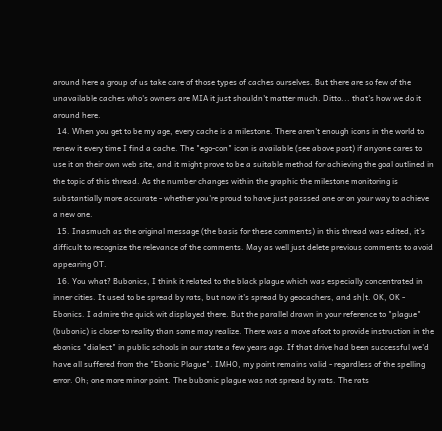around here a group of us take care of those types of caches ourselves. But there are so few of the unavailable caches who's owners are MIA it just shouldn't matter much. Ditto... that's how we do it around here.
  14. When you get to be my age, every cache is a milestone. There aren't enough icons in the world to renew it every time I find a cache. The "ego-con" icon is available (see above post) if anyone cares to use it on their own web site, and it might prove to be a suitable method for achieving the goal outlined in the topic of this thread. As the number changes within the graphic the milestone monitoring is substantially more accurate - whether you're proud to have just passsed one or on your way to achieve a new one.
  15. Inasmuch as the original message (the basis for these comments) in this thread was edited, it's difficult to recognize the relevance of the comments. May as well just delete previous comments to avoid appearing OT.
  16. You what? Bubonics, I think it related to the black plague which was especially concentrated in inner cities. It used to be spread by rats, but now it's spread by geocachers, and sh|t. OK, OK - Ebonics. I admire the quick wit displayed there. But the parallel drawn in your reference to "plague" (bubonic) is closer to reality than some may realize. There was a move afoot to provide instruction in the ebonics "dialect" in public schools in our state a few years ago. If that drive had been successful we'd have all suffered from the "Ebonic Plague". IMHO, my point remains valid - regardless of the spelling error. Oh; one more minor point. The bubonic plague was not spread by rats. The rats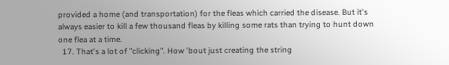provided a home (and transportation) for the fleas which carried the disease. But it's always easier to kill a few thousand fleas by killing some rats than trying to hunt down one flea at a time.
  17. That's a lot of "clicking". How 'bout just creating the string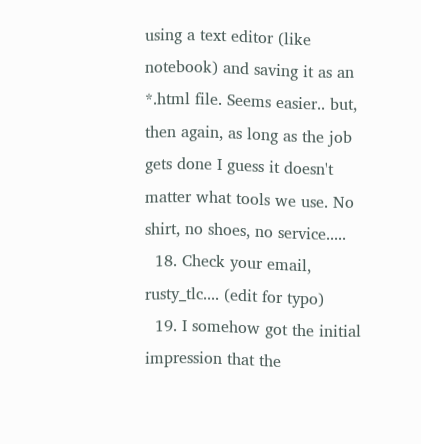using a text editor (like notebook) and saving it as an *.html file. Seems easier.. but, then again, as long as the job gets done I guess it doesn't matter what tools we use. No shirt, no shoes, no service.....
  18. Check your email, rusty_tlc.... (edit for typo)
  19. I somehow got the initial impression that the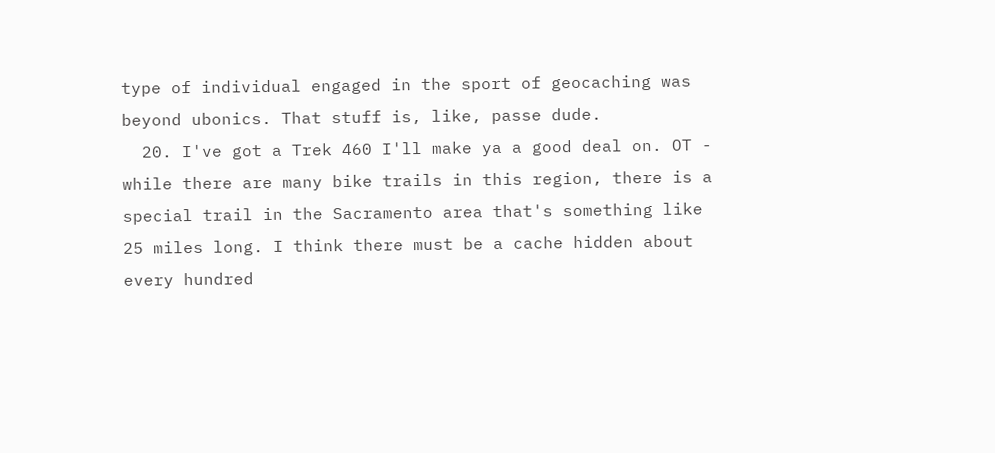type of individual engaged in the sport of geocaching was beyond ubonics. That stuff is, like, passe dude.
  20. I've got a Trek 460 I'll make ya a good deal on. OT - while there are many bike trails in this region, there is a special trail in the Sacramento area that's something like 25 miles long. I think there must be a cache hidden about every hundred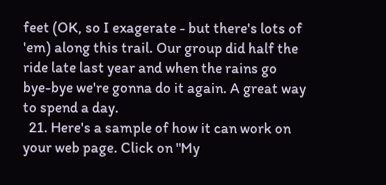feet (OK, so I exagerate - but there's lots of 'em) along this trail. Our group did half the ride late last year and when the rains go bye-bye we're gonna do it again. A great way to spend a day.
  21. Here's a sample of how it can work on your web page. Click on "My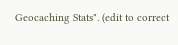Geocaching Stats". (edit to correct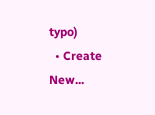typo)
  • Create New...